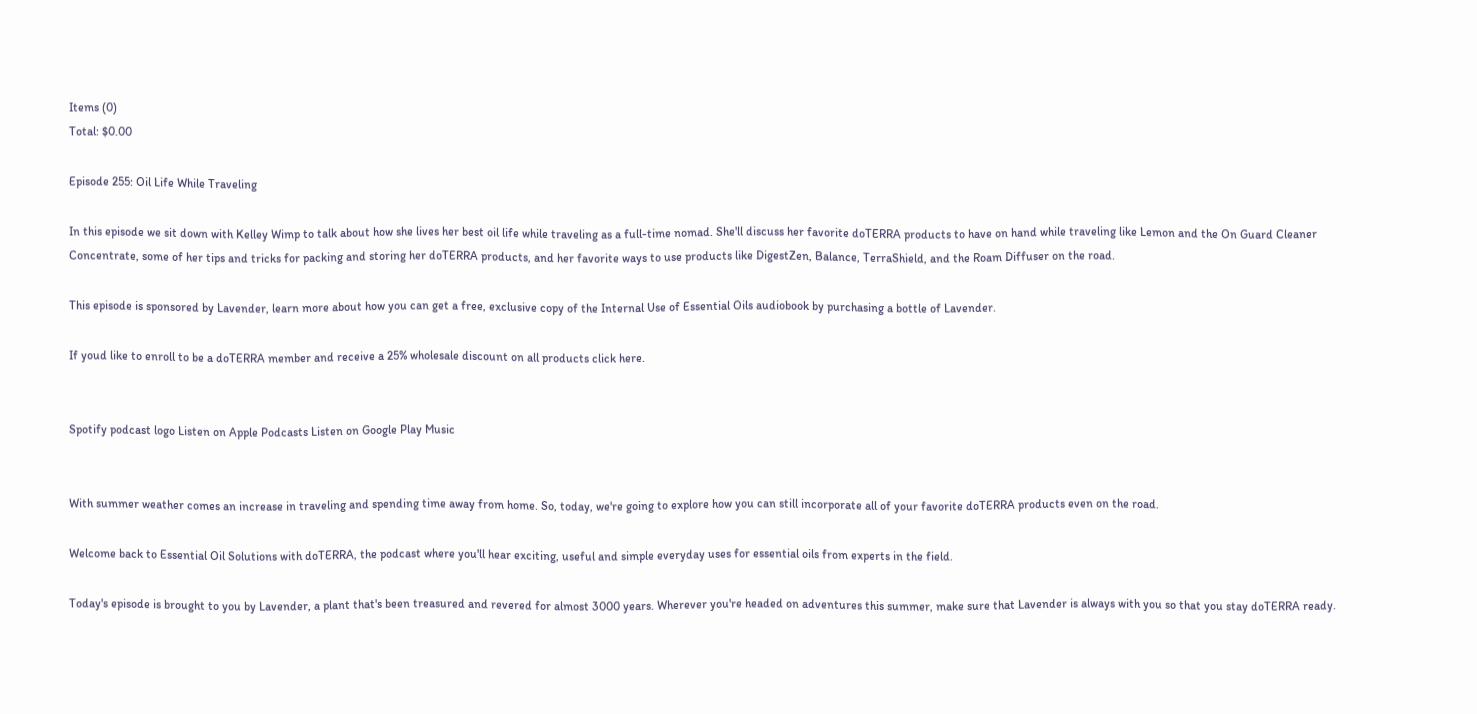Items (0)
Total: $0.00

Episode 255: Oil Life While Traveling

In this episode we sit down with Kelley Wimp to talk about how she lives her best oil life while traveling as a full-time nomad. She'll discuss her favorite doTERRA products to have on hand while traveling like Lemon and the On Guard Cleaner Concentrate, some of her tips and tricks for packing and storing her doTERRA products, and her favorite ways to use products like DigestZen, Balance, TerraShield, and the Roam Diffuser on the road.

This episode is sponsored by Lavender, learn more about how you can get a free, exclusive copy of the Internal Use of Essential Oils audiobook by purchasing a bottle of Lavender.

If youd like to enroll to be a doTERRA member and receive a 25% wholesale discount on all products click here.


Spotify podcast logo Listen on Apple Podcasts Listen on Google Play Music


With summer weather comes an increase in traveling and spending time away from home. So, today, we're going to explore how you can still incorporate all of your favorite doTERRA products even on the road.

Welcome back to Essential Oil Solutions with doTERRA, the podcast where you'll hear exciting, useful and simple everyday uses for essential oils from experts in the field.

Today's episode is brought to you by Lavender, a plant that's been treasured and revered for almost 3000 years. Wherever you're headed on adventures this summer, make sure that Lavender is always with you so that you stay doTERRA ready.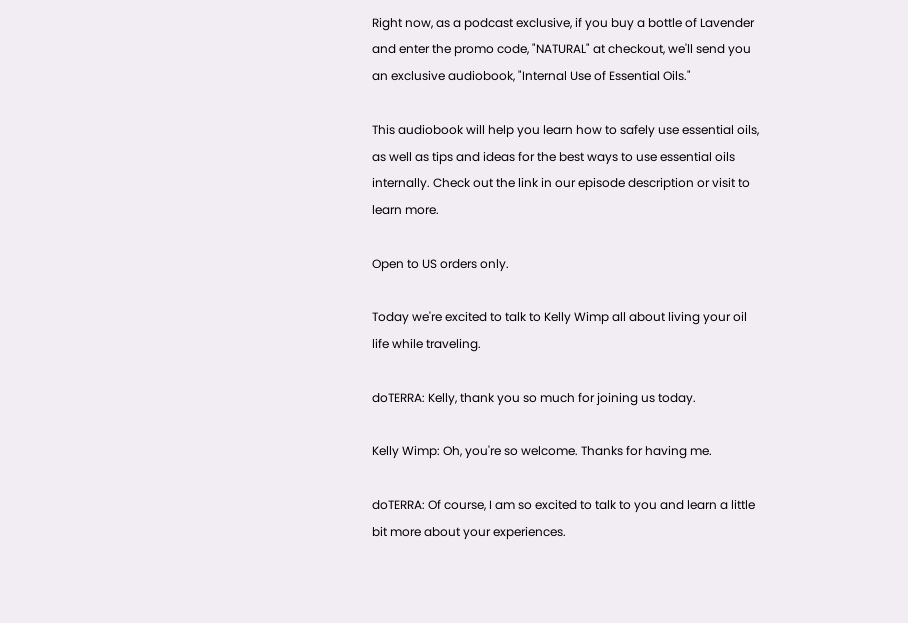Right now, as a podcast exclusive, if you buy a bottle of Lavender and enter the promo code, "NATURAL" at checkout, we'll send you an exclusive audiobook, "Internal Use of Essential Oils."

This audiobook will help you learn how to safely use essential oils, as well as tips and ideas for the best ways to use essential oils internally. Check out the link in our episode description or visit to learn more.

Open to US orders only.

Today we're excited to talk to Kelly Wimp all about living your oil life while traveling.

doTERRA: Kelly, thank you so much for joining us today.

Kelly Wimp: Oh, you're so welcome. Thanks for having me.

doTERRA: Of course, I am so excited to talk to you and learn a little bit more about your experiences.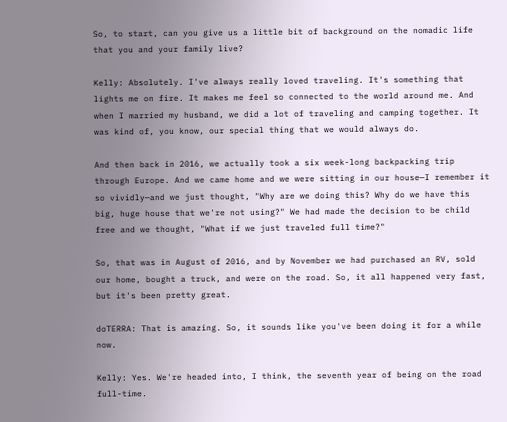So, to start, can you give us a little bit of background on the nomadic life that you and your family live?

Kelly: Absolutely. I've always really loved traveling. It's something that lights me on fire. It makes me feel so connected to the world around me. And when I married my husband, we did a lot of traveling and camping together. It was kind of, you know, our special thing that we would always do.

And then back in 2016, we actually took a six week-long backpacking trip through Europe. And we came home and we were sitting in our house—I remember it so vividly—and we just thought, "Why are we doing this? Why do we have this big, huge house that we're not using?" We had made the decision to be child free and we thought, "What if we just traveled full time?"

So, that was in August of 2016, and by November we had purchased an RV, sold our home, bought a truck, and were on the road. So, it all happened very fast, but it's been pretty great.

doTERRA: That is amazing. So, it sounds like you've been doing it for a while now.

Kelly: Yes. We're headed into, I think, the seventh year of being on the road full-time.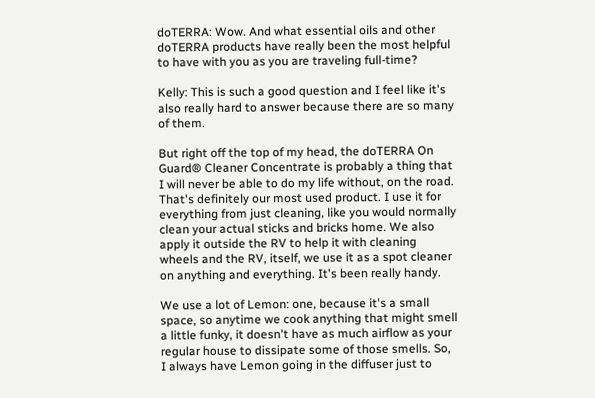doTERRA: Wow. And what essential oils and other doTERRA products have really been the most helpful to have with you as you are traveling full-time?

Kelly: This is such a good question and I feel like it's also really hard to answer because there are so many of them.

But right off the top of my head, the doTERRA On Guard® Cleaner Concentrate is probably a thing that I will never be able to do my life without, on the road. That's definitely our most used product. I use it for everything from just cleaning, like you would normally clean your actual sticks and bricks home. We also apply it outside the RV to help it with cleaning wheels and the RV, itself, we use it as a spot cleaner on anything and everything. It's been really handy.

We use a lot of Lemon: one, because it's a small space, so anytime we cook anything that might smell a little funky, it doesn't have as much airflow as your regular house to dissipate some of those smells. So, I always have Lemon going in the diffuser just to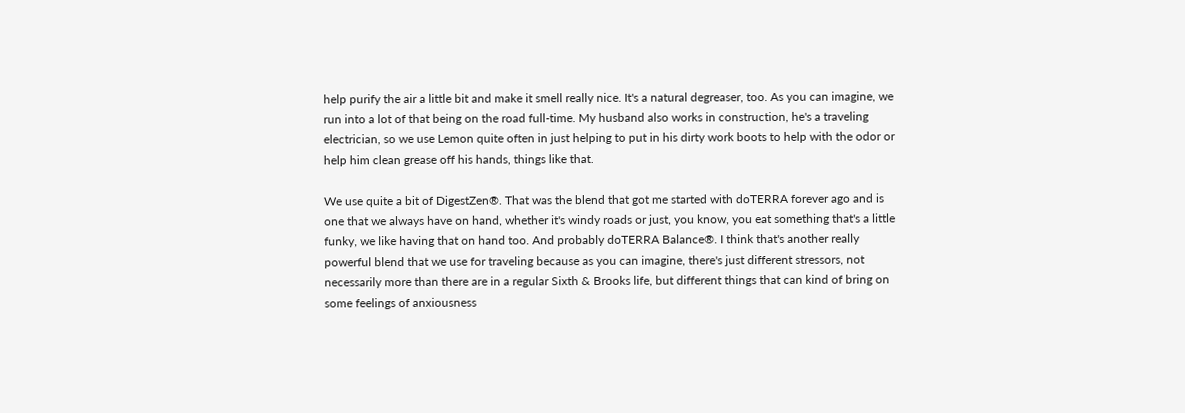help purify the air a little bit and make it smell really nice. It's a natural degreaser, too. As you can imagine, we run into a lot of that being on the road full-time. My husband also works in construction, he's a traveling electrician, so we use Lemon quite often in just helping to put in his dirty work boots to help with the odor or help him clean grease off his hands, things like that.

We use quite a bit of DigestZen®. That was the blend that got me started with doTERRA forever ago and is one that we always have on hand, whether it's windy roads or just, you know, you eat something that's a little funky, we like having that on hand too. And probably doTERRA Balance®. I think that's another really powerful blend that we use for traveling because as you can imagine, there's just different stressors, not necessarily more than there are in a regular Sixth & Brooks life, but different things that can kind of bring on some feelings of anxiousness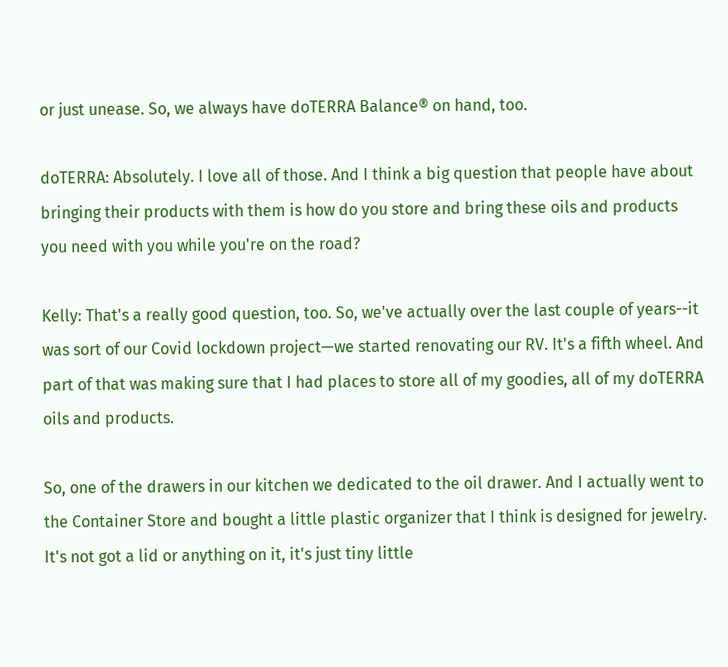or just unease. So, we always have doTERRA Balance® on hand, too.

doTERRA: Absolutely. I love all of those. And I think a big question that people have about bringing their products with them is how do you store and bring these oils and products you need with you while you're on the road?

Kelly: That's a really good question, too. So, we've actually over the last couple of years--it was sort of our Covid lockdown project—we started renovating our RV. It's a fifth wheel. And part of that was making sure that I had places to store all of my goodies, all of my doTERRA oils and products.

So, one of the drawers in our kitchen we dedicated to the oil drawer. And I actually went to the Container Store and bought a little plastic organizer that I think is designed for jewelry. It's not got a lid or anything on it, it's just tiny little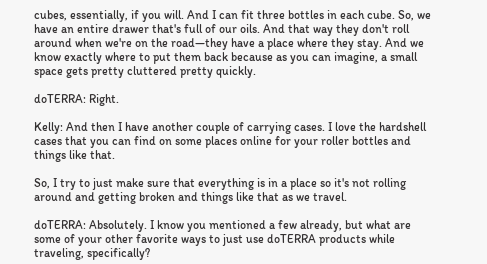cubes, essentially, if you will. And I can fit three bottles in each cube. So, we have an entire drawer that's full of our oils. And that way they don't roll around when we're on the road—they have a place where they stay. And we know exactly where to put them back because as you can imagine, a small space gets pretty cluttered pretty quickly.

doTERRA: Right.

Kelly: And then I have another couple of carrying cases. I love the hardshell cases that you can find on some places online for your roller bottles and things like that.

So, I try to just make sure that everything is in a place so it's not rolling around and getting broken and things like that as we travel.

doTERRA: Absolutely. I know you mentioned a few already, but what are some of your other favorite ways to just use doTERRA products while traveling, specifically?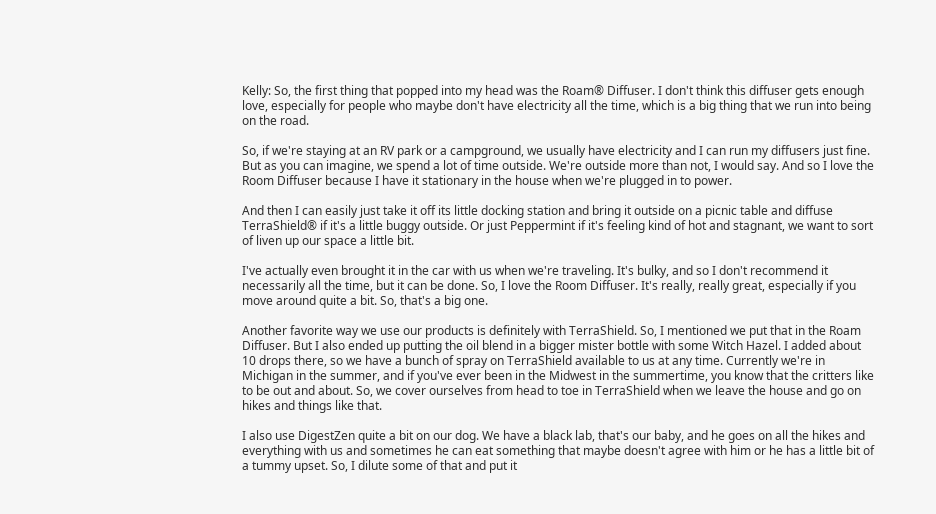Kelly: So, the first thing that popped into my head was the Roam® Diffuser. I don't think this diffuser gets enough love, especially for people who maybe don't have electricity all the time, which is a big thing that we run into being on the road.

So, if we're staying at an RV park or a campground, we usually have electricity and I can run my diffusers just fine. But as you can imagine, we spend a lot of time outside. We're outside more than not, I would say. And so I love the Room Diffuser because I have it stationary in the house when we're plugged in to power.

And then I can easily just take it off its little docking station and bring it outside on a picnic table and diffuse TerraShield® if it's a little buggy outside. Or just Peppermint if it's feeling kind of hot and stagnant, we want to sort of liven up our space a little bit.

I've actually even brought it in the car with us when we're traveling. It's bulky, and so I don't recommend it necessarily all the time, but it can be done. So, I love the Room Diffuser. It's really, really great, especially if you move around quite a bit. So, that's a big one.

Another favorite way we use our products is definitely with TerraShield. So, I mentioned we put that in the Roam Diffuser. But I also ended up putting the oil blend in a bigger mister bottle with some Witch Hazel. I added about 10 drops there, so we have a bunch of spray on TerraShield available to us at any time. Currently we're in Michigan in the summer, and if you've ever been in the Midwest in the summertime, you know that the critters like to be out and about. So, we cover ourselves from head to toe in TerraShield when we leave the house and go on hikes and things like that.

I also use DigestZen quite a bit on our dog. We have a black lab, that's our baby, and he goes on all the hikes and everything with us and sometimes he can eat something that maybe doesn't agree with him or he has a little bit of a tummy upset. So, I dilute some of that and put it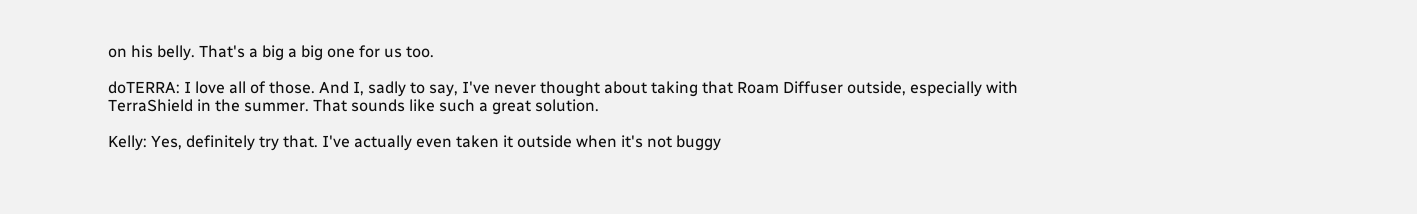on his belly. That's a big a big one for us too.

doTERRA: I love all of those. And I, sadly to say, I've never thought about taking that Roam Diffuser outside, especially with TerraShield in the summer. That sounds like such a great solution.

Kelly: Yes, definitely try that. I've actually even taken it outside when it's not buggy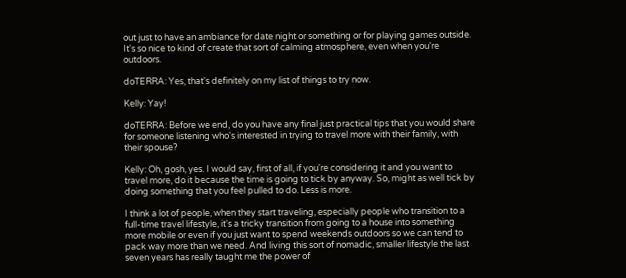out just to have an ambiance for date night or something or for playing games outside. It's so nice to kind of create that sort of calming atmosphere, even when you're outdoors.

doTERRA: Yes, that's definitely on my list of things to try now.

Kelly: Yay!

doTERRA: Before we end, do you have any final just practical tips that you would share for someone listening who's interested in trying to travel more with their family, with their spouse?

Kelly: Oh, gosh, yes. I would say, first of all, if you're considering it and you want to travel more, do it because the time is going to tick by anyway. So, might as well tick by doing something that you feel pulled to do. Less is more.

I think a lot of people, when they start traveling, especially people who transition to a full-time travel lifestyle, it's a tricky transition from going to a house into something more mobile or even if you just want to spend weekends outdoors so we can tend to pack way more than we need. And living this sort of nomadic, smaller lifestyle the last seven years has really taught me the power of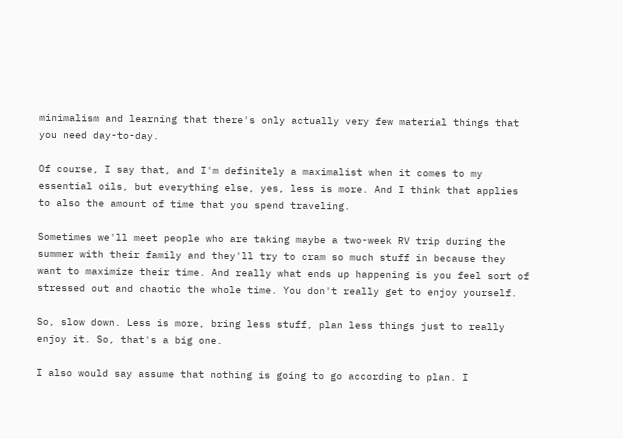minimalism and learning that there's only actually very few material things that you need day-to-day.

Of course, I say that, and I'm definitely a maximalist when it comes to my essential oils, but everything else, yes, less is more. And I think that applies to also the amount of time that you spend traveling.

Sometimes we'll meet people who are taking maybe a two-week RV trip during the summer with their family and they'll try to cram so much stuff in because they want to maximize their time. And really what ends up happening is you feel sort of stressed out and chaotic the whole time. You don't really get to enjoy yourself.

So, slow down. Less is more, bring less stuff, plan less things just to really enjoy it. So, that's a big one.

I also would say assume that nothing is going to go according to plan. I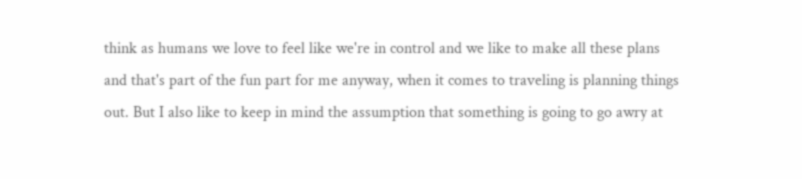think as humans we love to feel like we're in control and we like to make all these plans and that's part of the fun part for me anyway, when it comes to traveling is planning things out. But I also like to keep in mind the assumption that something is going to go awry at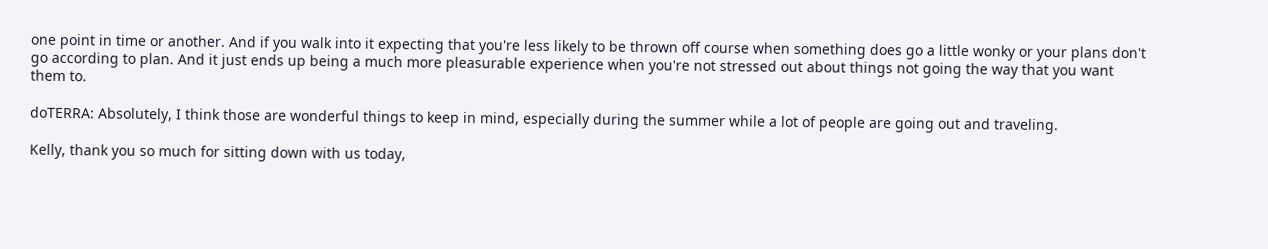one point in time or another. And if you walk into it expecting that you're less likely to be thrown off course when something does go a little wonky or your plans don't go according to plan. And it just ends up being a much more pleasurable experience when you're not stressed out about things not going the way that you want them to.

doTERRA: Absolutely, I think those are wonderful things to keep in mind, especially during the summer while a lot of people are going out and traveling.

Kelly, thank you so much for sitting down with us today,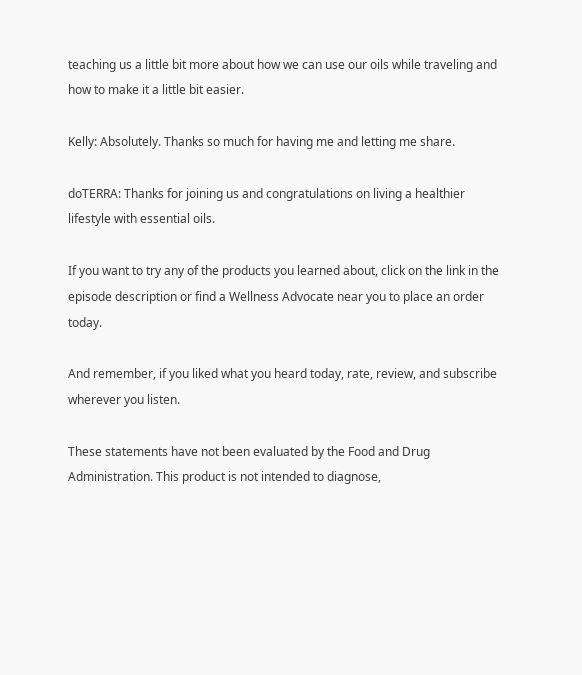teaching us a little bit more about how we can use our oils while traveling and how to make it a little bit easier.

Kelly: Absolutely. Thanks so much for having me and letting me share.

doTERRA: Thanks for joining us and congratulations on living a healthier lifestyle with essential oils.

If you want to try any of the products you learned about, click on the link in the episode description or find a Wellness Advocate near you to place an order today.

And remember, if you liked what you heard today, rate, review, and subscribe wherever you listen.

These statements have not been evaluated by the Food and Drug Administration. This product is not intended to diagnose,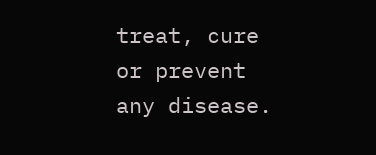treat, cure or prevent any disease.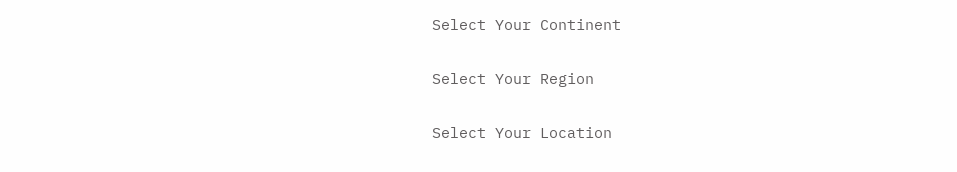Select Your Continent

Select Your Region

Select Your Location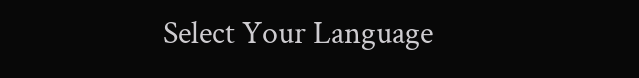Select Your Language